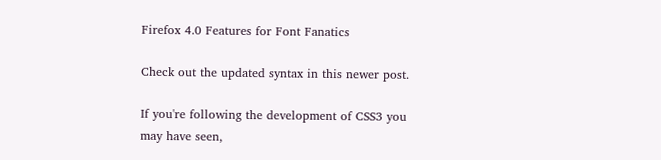Firefox 4.0 Features for Font Fanatics

Check out the updated syntax in this newer post.

If you're following the development of CSS3 you may have seen,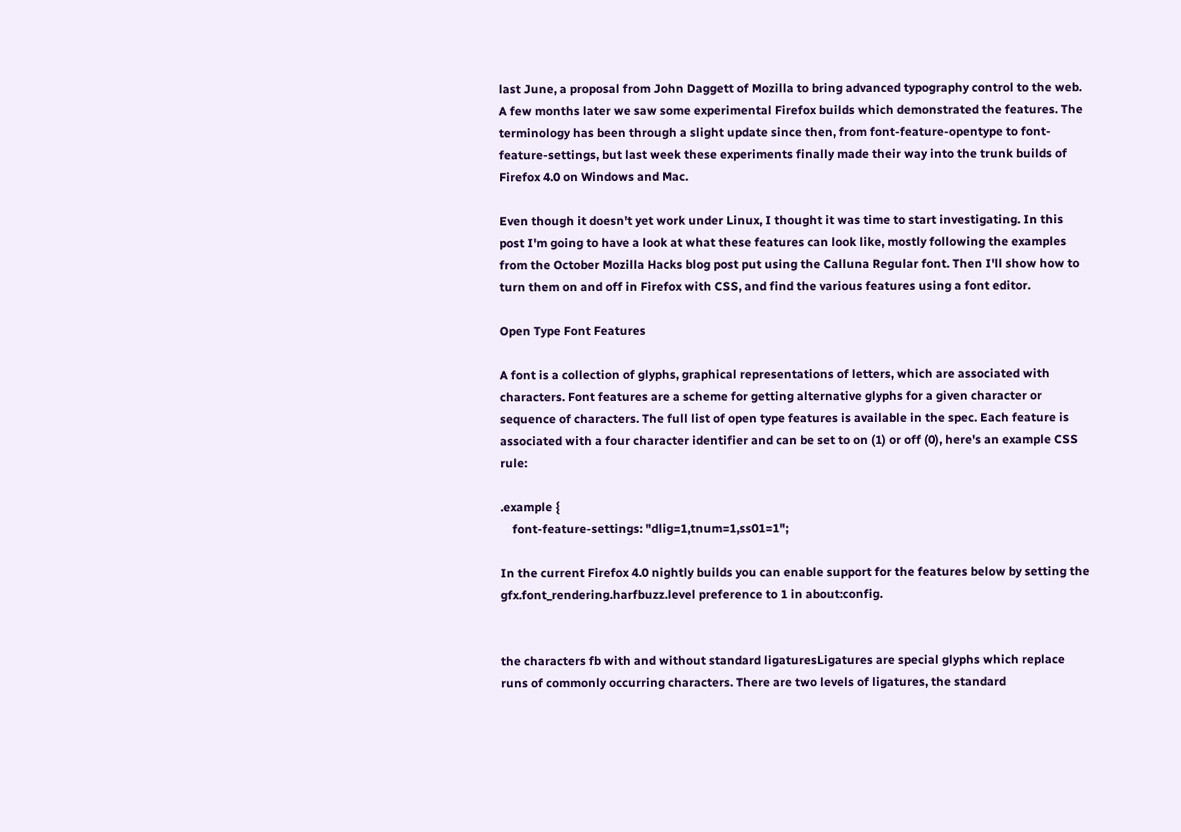last June, a proposal from John Daggett of Mozilla to bring advanced typography control to the web. A few months later we saw some experimental Firefox builds which demonstrated the features. The terminology has been through a slight update since then, from font-feature-opentype to font-feature-settings, but last week these experiments finally made their way into the trunk builds of Firefox 4.0 on Windows and Mac.

Even though it doesn't yet work under Linux, I thought it was time to start investigating. In this post I'm going to have a look at what these features can look like, mostly following the examples from the October Mozilla Hacks blog post put using the Calluna Regular font. Then I'll show how to turn them on and off in Firefox with CSS, and find the various features using a font editor.

Open Type Font Features

A font is a collection of glyphs, graphical representations of letters, which are associated with characters. Font features are a scheme for getting alternative glyphs for a given character or sequence of characters. The full list of open type features is available in the spec. Each feature is associated with a four character identifier and can be set to on (1) or off (0), here's an example CSS rule:

.example {
    font-feature-settings: "dlig=1,tnum=1,ss01=1";

In the current Firefox 4.0 nightly builds you can enable support for the features below by setting the gfx.font_rendering.harfbuzz.level preference to 1 in about:config.


the characters fb with and without standard ligaturesLigatures are special glyphs which replace runs of commonly occurring characters. There are two levels of ligatures, the standard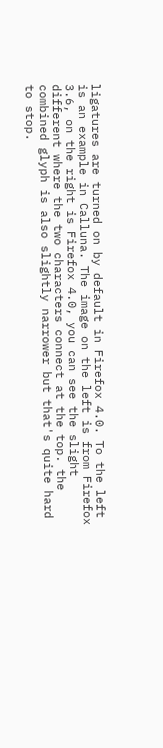ligatures are turned on by default in Firefox 4.0. To the left is an example in Calluna. The image on the left is from Firefox 3.6, on the right is Firefox 4.0, you can see the slight different where the two characters connect at the top. the combined glyph is also slightly narrower but that's quite hard to stop.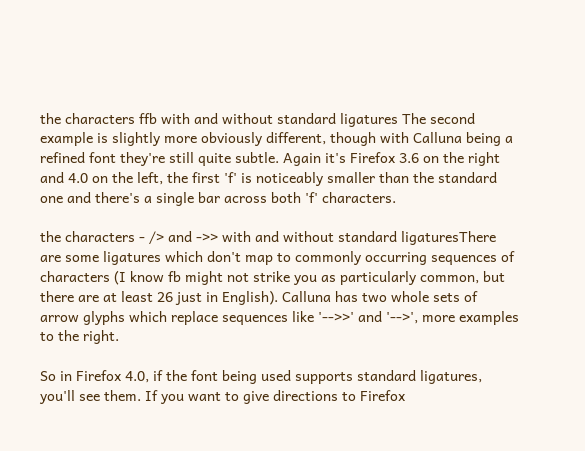the characters ffb with and without standard ligatures The second example is slightly more obviously different, though with Calluna being a refined font they're still quite subtle. Again it's Firefox 3.6 on the right and 4.0 on the left, the first 'f' is noticeably smaller than the standard one and there's a single bar across both 'f' characters.

the characters - /> and ->> with and without standard ligaturesThere are some ligatures which don't map to commonly occurring sequences of characters (I know fb might not strike you as particularly common, but there are at least 26 just in English). Calluna has two whole sets of arrow glyphs which replace sequences like '-->>' and '-->', more examples to the right.

So in Firefox 4.0, if the font being used supports standard ligatures, you'll see them. If you want to give directions to Firefox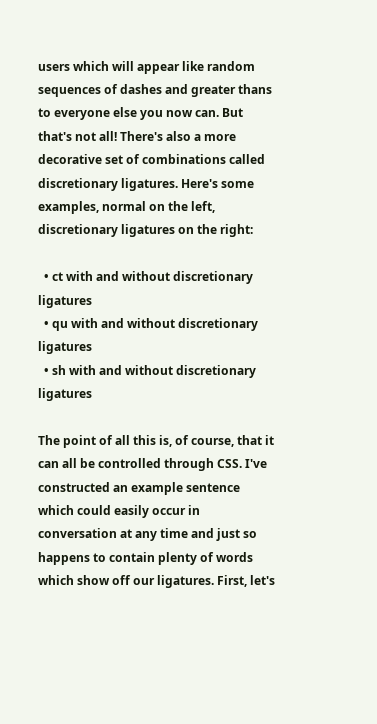users which will appear like random sequences of dashes and greater thans to everyone else you now can. But that's not all! There's also a more decorative set of combinations called discretionary ligatures. Here's some examples, normal on the left, discretionary ligatures on the right:

  • ct with and without discretionary ligatures
  • qu with and without discretionary ligatures
  • sh with and without discretionary ligatures

The point of all this is, of course, that it can all be controlled through CSS. I've constructed an example sentence which could easily occur in conversation at any time and just so happens to contain plenty of words which show off our ligatures. First, let's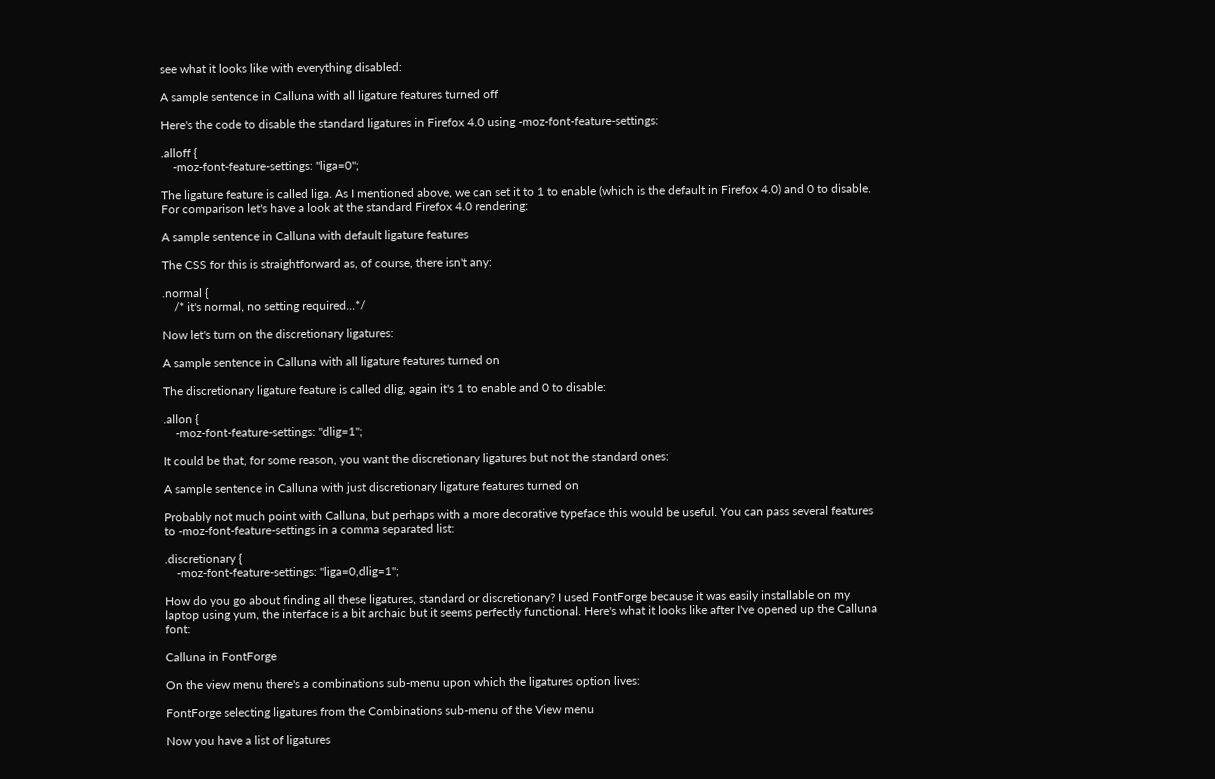see what it looks like with everything disabled:

A sample sentence in Calluna with all ligature features turned off

Here's the code to disable the standard ligatures in Firefox 4.0 using -moz-font-feature-settings:

.alloff {
    -moz-font-feature-settings: "liga=0";

The ligature feature is called liga. As I mentioned above, we can set it to 1 to enable (which is the default in Firefox 4.0) and 0 to disable. For comparison let's have a look at the standard Firefox 4.0 rendering:

A sample sentence in Calluna with default ligature features

The CSS for this is straightforward as, of course, there isn't any:

.normal {
    /* it's normal, no setting required...*/

Now let's turn on the discretionary ligatures:

A sample sentence in Calluna with all ligature features turned on

The discretionary ligature feature is called dlig, again it's 1 to enable and 0 to disable:

.allon {
    -moz-font-feature-settings: "dlig=1";

It could be that, for some reason, you want the discretionary ligatures but not the standard ones:

A sample sentence in Calluna with just discretionary ligature features turned on

Probably not much point with Calluna, but perhaps with a more decorative typeface this would be useful. You can pass several features to -moz-font-feature-settings in a comma separated list:

.discretionary {
    -moz-font-feature-settings: "liga=0,dlig=1";

How do you go about finding all these ligatures, standard or discretionary? I used FontForge because it was easily installable on my laptop using yum, the interface is a bit archaic but it seems perfectly functional. Here's what it looks like after I've opened up the Calluna font:

Calluna in FontForge

On the view menu there's a combinations sub-menu upon which the ligatures option lives:

FontForge selecting ligatures from the Combinations sub-menu of the View menu

Now you have a list of ligatures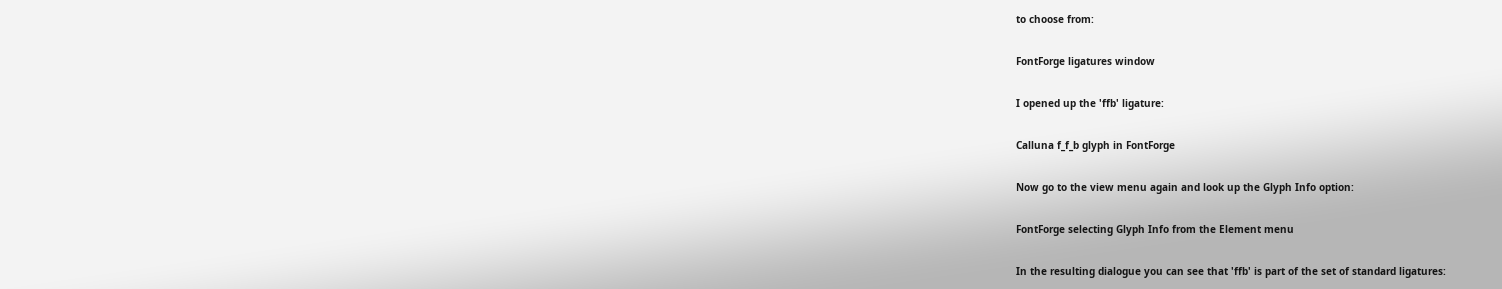to choose from:

FontForge ligatures window

I opened up the 'ffb' ligature:

Calluna f_f_b glyph in FontForge

Now go to the view menu again and look up the Glyph Info option:

FontForge selecting Glyph Info from the Element menu

In the resulting dialogue you can see that 'ffb' is part of the set of standard ligatures: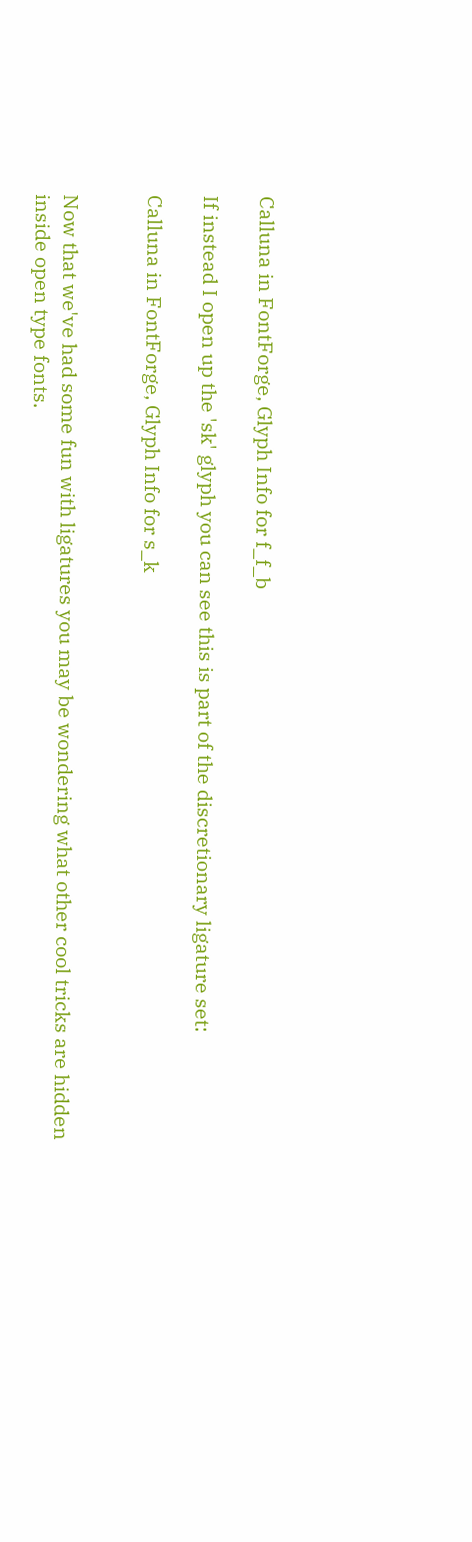Calluna in FontForge, Glyph Info for f_f_b

If instead I open up the 'sk' glyph you can see this is part of the discretionary ligature set:

Calluna in FontForge, Glyph Info for s_k


Now that we've had some fun with ligatures you may be wondering what other cool tricks are hidden inside open type fonts.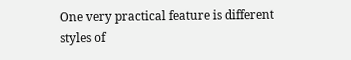One very practical feature is different styles of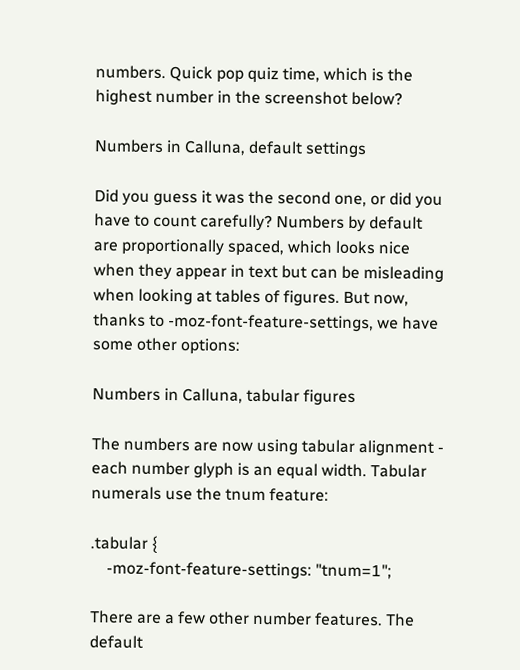numbers. Quick pop quiz time, which is the highest number in the screenshot below?

Numbers in Calluna, default settings

Did you guess it was the second one, or did you have to count carefully? Numbers by default are proportionally spaced, which looks nice when they appear in text but can be misleading when looking at tables of figures. But now, thanks to -moz-font-feature-settings, we have some other options:

Numbers in Calluna, tabular figures

The numbers are now using tabular alignment - each number glyph is an equal width. Tabular numerals use the tnum feature:

.tabular {
    -moz-font-feature-settings: "tnum=1";

There are a few other number features. The default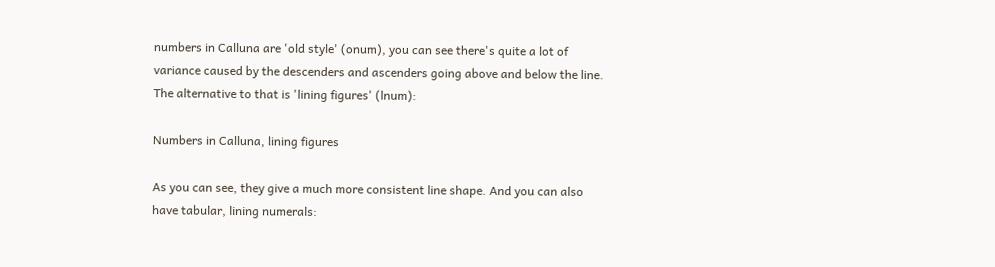numbers in Calluna are 'old style' (onum), you can see there's quite a lot of variance caused by the descenders and ascenders going above and below the line. The alternative to that is 'lining figures' (lnum):

Numbers in Calluna, lining figures

As you can see, they give a much more consistent line shape. And you can also have tabular, lining numerals: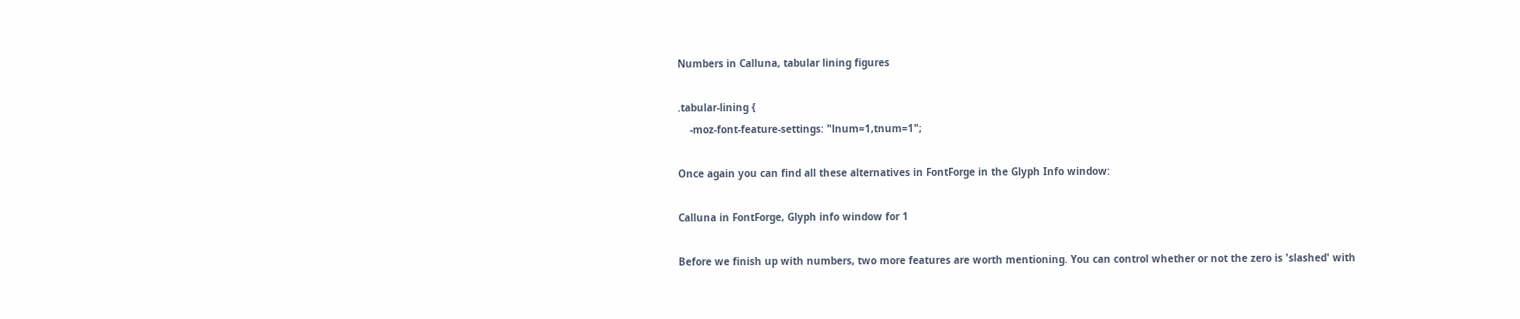Numbers in Calluna, tabular lining figures

.tabular-lining {
    -moz-font-feature-settings: "lnum=1,tnum=1";

Once again you can find all these alternatives in FontForge in the Glyph Info window:

Calluna in FontForge, Glyph info window for 1

Before we finish up with numbers, two more features are worth mentioning. You can control whether or not the zero is 'slashed' with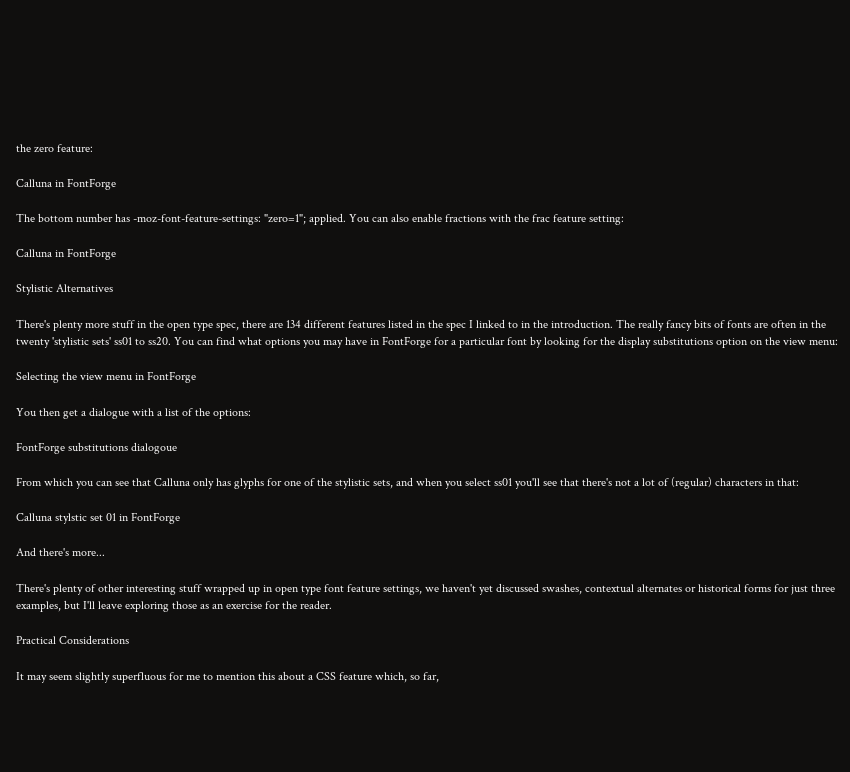the zero feature:

Calluna in FontForge

The bottom number has -moz-font-feature-settings: "zero=1"; applied. You can also enable fractions with the frac feature setting:

Calluna in FontForge

Stylistic Alternatives

There's plenty more stuff in the open type spec, there are 134 different features listed in the spec I linked to in the introduction. The really fancy bits of fonts are often in the twenty 'stylistic sets' ss01 to ss20. You can find what options you may have in FontForge for a particular font by looking for the display substitutions option on the view menu:

Selecting the view menu in FontForge

You then get a dialogue with a list of the options:

FontForge substitutions dialogoue

From which you can see that Calluna only has glyphs for one of the stylistic sets, and when you select ss01 you'll see that there's not a lot of (regular) characters in that:

Calluna stylstic set 01 in FontForge

And there's more...

There's plenty of other interesting stuff wrapped up in open type font feature settings, we haven't yet discussed swashes, contextual alternates or historical forms for just three examples, but I'll leave exploring those as an exercise for the reader.

Practical Considerations

It may seem slightly superfluous for me to mention this about a CSS feature which, so far,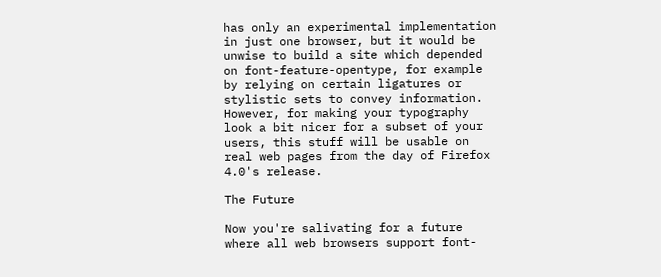has only an experimental implementation in just one browser, but it would be unwise to build a site which depended on font-feature-opentype, for example by relying on certain ligatures or stylistic sets to convey information. However, for making your typography look a bit nicer for a subset of your users, this stuff will be usable on real web pages from the day of Firefox 4.0's release.

The Future

Now you're salivating for a future where all web browsers support font-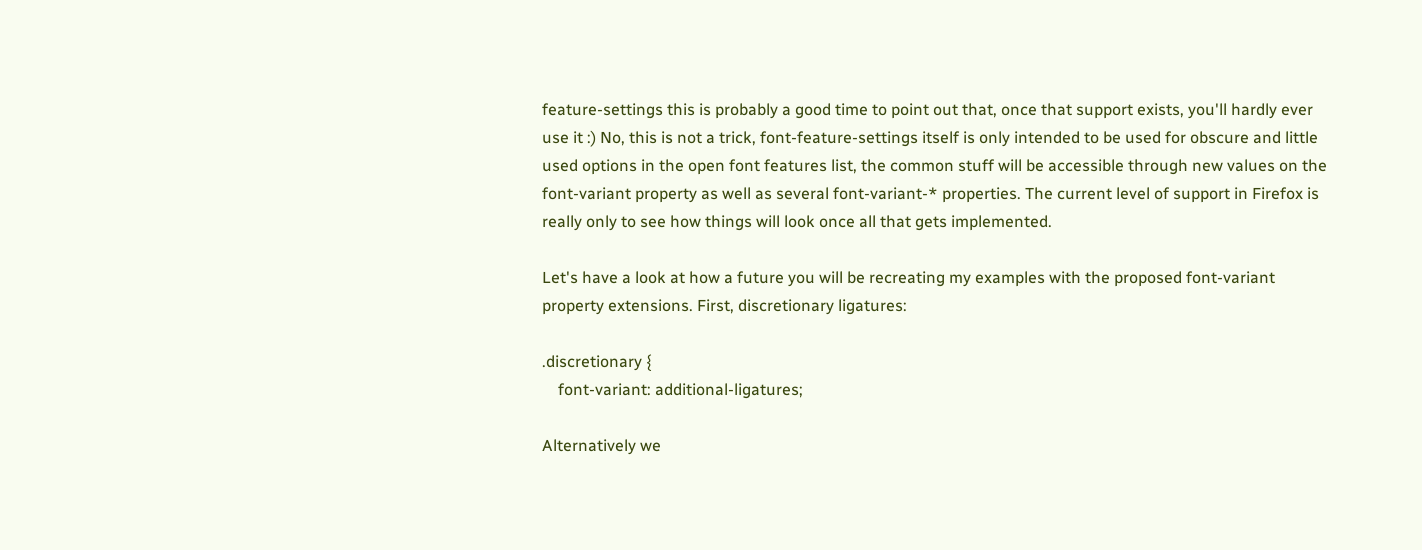feature-settings this is probably a good time to point out that, once that support exists, you'll hardly ever use it :) No, this is not a trick, font-feature-settings itself is only intended to be used for obscure and little used options in the open font features list, the common stuff will be accessible through new values on the font-variant property as well as several font-variant-* properties. The current level of support in Firefox is really only to see how things will look once all that gets implemented.

Let's have a look at how a future you will be recreating my examples with the proposed font-variant property extensions. First, discretionary ligatures:

.discretionary {
    font-variant: additional-ligatures;

Alternatively we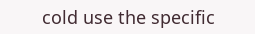cold use the specific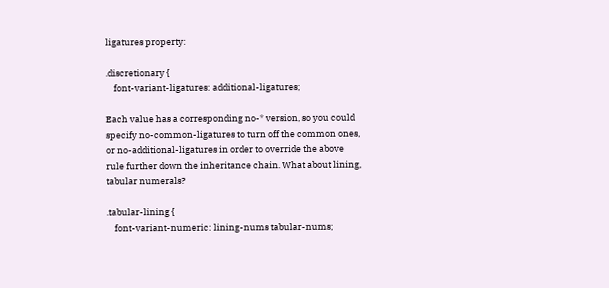ligatures property:

.discretionary {
    font-variant-ligatures: additional-ligatures;

Each value has a corresponding no-* version, so you could specify no-common-ligatures to turn off the common ones, or no-additional-ligatures in order to override the above rule further down the inheritance chain. What about lining, tabular numerals?

.tabular-lining {
    font-variant-numeric: lining-nums tabular-nums;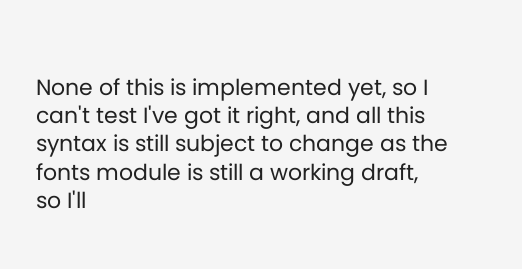None of this is implemented yet, so I can't test I've got it right, and all this syntax is still subject to change as the fonts module is still a working draft, so I'll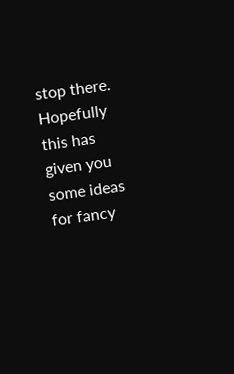stop there. Hopefully this has given you some ideas for fancy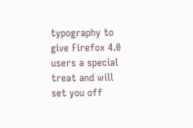typography to give Firefox 4.0 users a special treat and will set you off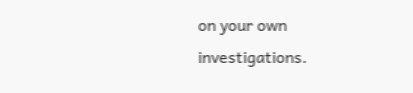on your own investigations.